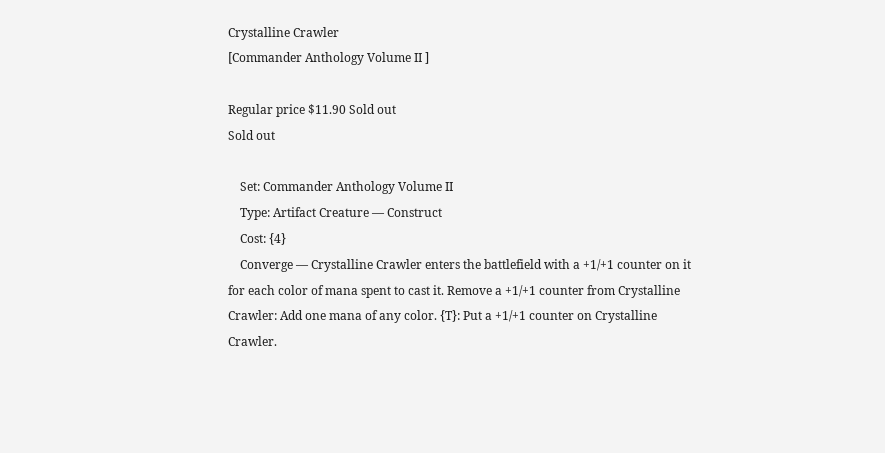Crystalline Crawler
[Commander Anthology Volume II ]

Regular price $11.90 Sold out
Sold out

    Set: Commander Anthology Volume II
    Type: Artifact Creature — Construct
    Cost: {4}
    Converge — Crystalline Crawler enters the battlefield with a +1/+1 counter on it for each color of mana spent to cast it. Remove a +1/+1 counter from Crystalline Crawler: Add one mana of any color. {T}: Put a +1/+1 counter on Crystalline Crawler.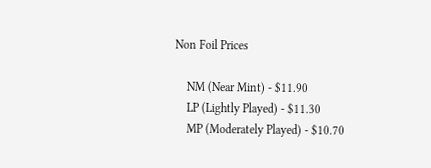Non Foil Prices

    NM (Near Mint) - $11.90
    LP (Lightly Played) - $11.30
    MP (Moderately Played) - $10.70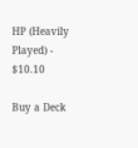HP (Heavily Played) - $10.10

Buy a Deck